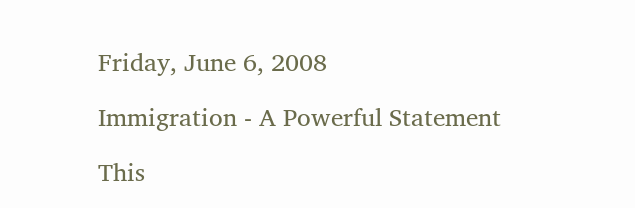Friday, June 6, 2008

Immigration - A Powerful Statement

This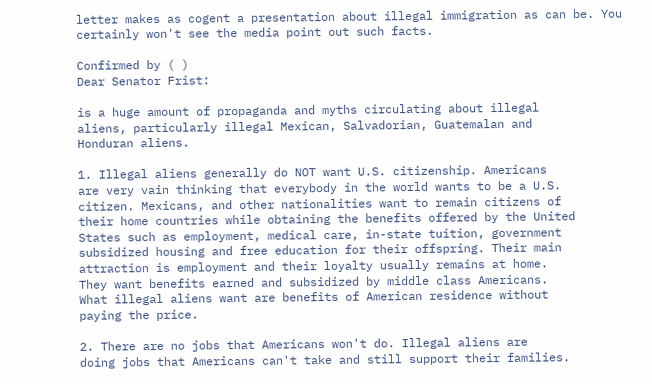letter makes as cogent a presentation about illegal immigration as can be. You certainly won't see the media point out such facts.

Confirmed by ( )
Dear Senator Frist:

is a huge amount of propaganda and myths circulating about illegal
aliens, particularly illegal Mexican, Salvadorian, Guatemalan and
Honduran aliens.

1. Illegal aliens generally do NOT want U.S. citizenship. Americans
are very vain thinking that everybody in the world wants to be a U.S.
citizen. Mexicans, and other nationalities want to remain citizens of
their home countries while obtaining the benefits offered by the United
States such as employment, medical care, in-state tuition, government
subsidized housing and free education for their offspring. Their main
attraction is employment and their loyalty usually remains at home.
They want benefits earned and subsidized by middle class Americans.
What illegal aliens want are benefits of American residence without
paying the price.

2. There are no jobs that Americans won't do. Illegal aliens are
doing jobs that Americans can't take and still support their families.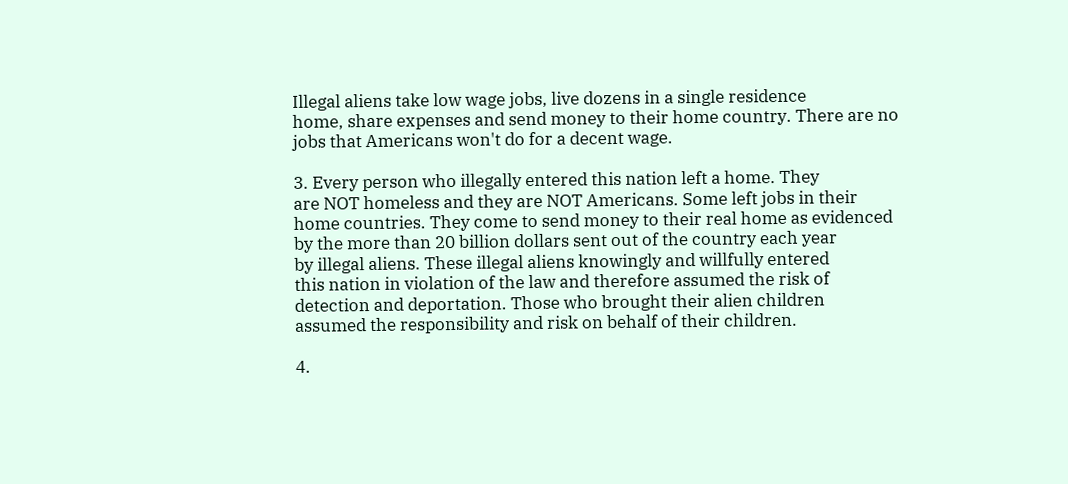Illegal aliens take low wage jobs, live dozens in a single residence
home, share expenses and send money to their home country. There are no
jobs that Americans won't do for a decent wage.

3. Every person who illegally entered this nation left a home. They
are NOT homeless and they are NOT Americans. Some left jobs in their
home countries. They come to send money to their real home as evidenced
by the more than 20 billion dollars sent out of the country each year
by illegal aliens. These illegal aliens knowingly and willfully entered
this nation in violation of the law and therefore assumed the risk of
detection and deportation. Those who brought their alien children
assumed the responsibility and risk on behalf of their children.

4.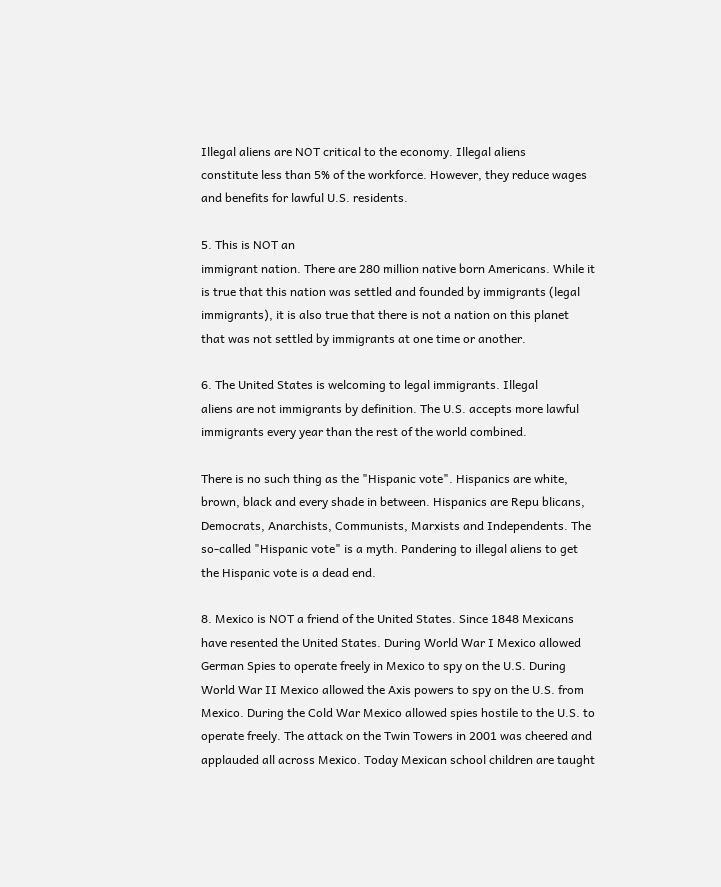Illegal aliens are NOT critical to the economy. Illegal aliens
constitute less than 5% of the workforce. However, they reduce wages
and benefits for lawful U.S. residents.

5. This is NOT an
immigrant nation. There are 280 million native born Americans. While it
is true that this nation was settled and founded by immigrants (legal
immigrants), it is also true that there is not a nation on this planet
that was not settled by immigrants at one time or another.

6. The United States is welcoming to legal immigrants. Illegal
aliens are not immigrants by definition. The U.S. accepts more lawful
immigrants every year than the rest of the world combined.

There is no such thing as the "Hispanic vote". Hispanics are white,
brown, black and every shade in between. Hispanics are Repu blicans,
Democrats, Anarchists, Communists, Marxists and Independents. The
so-called "Hispanic vote" is a myth. Pandering to illegal aliens to get
the Hispanic vote is a dead end.

8. Mexico is NOT a friend of the United States. Since 1848 Mexicans
have resented the United States. During World War I Mexico allowed
German Spies to operate freely in Mexico to spy on the U.S. During
World War II Mexico allowed the Axis powers to spy on the U.S. from
Mexico. During the Cold War Mexico allowed spies hostile to the U.S. to
operate freely. The attack on the Twin Towers in 2001 was cheered and
applauded all across Mexico. Today Mexican school children are taught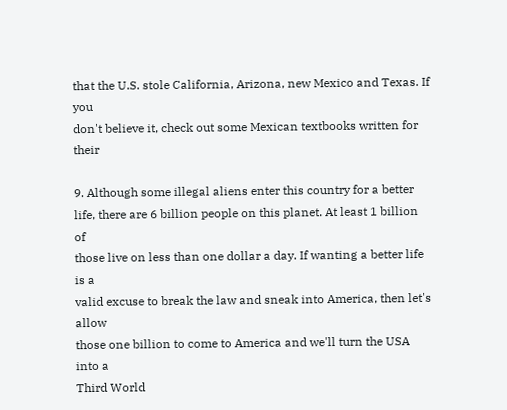that the U.S. stole California, Arizona, new Mexico and Texas. If you
don't believe it, check out some Mexican textbooks written for their

9. Although some illegal aliens enter this country for a better
life, there are 6 billion people on this planet. At least 1 billion of
those live on less than one dollar a day. If wanting a better life is a
valid excuse to break the law and sneak into America, then let's allow
those one billion to come to America and we'll turn the USA into a
Third World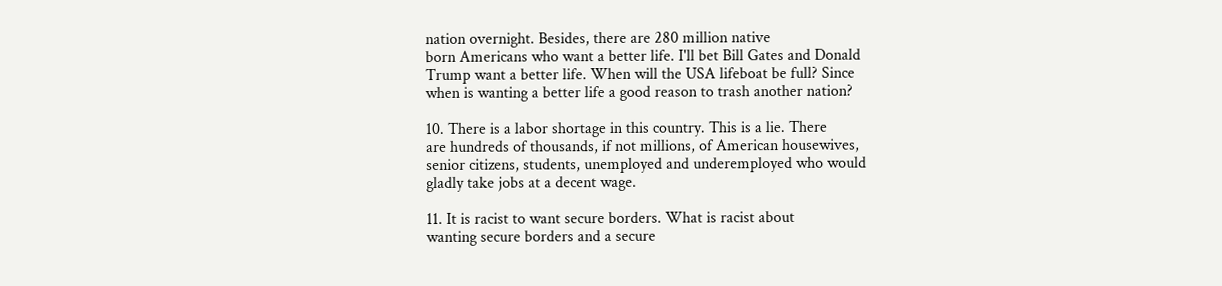nation overnight. Besides, there are 280 million native
born Americans who want a better life. I'll bet Bill Gates and Donald
Trump want a better life. When will the USA lifeboat be full? Since
when is wanting a better life a good reason to trash another nation?

10. There is a labor shortage in this country. This is a lie. There
are hundreds of thousands, if not millions, of American housewives,
senior citizens, students, unemployed and underemployed who would
gladly take jobs at a decent wage.

11. It is racist to want secure borders. What is racist about
wanting secure borders and a secure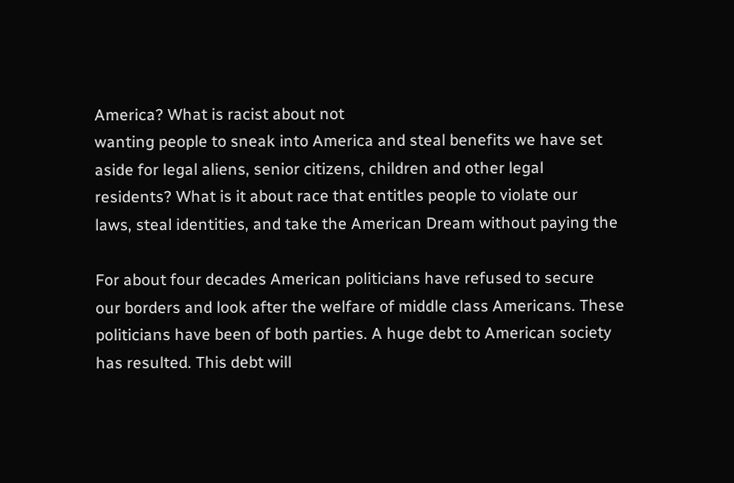America? What is racist about not
wanting people to sneak into America and steal benefits we have set
aside for legal aliens, senior citizens, children and other legal
residents? What is it about race that entitles people to violate our
laws, steal identities, and take the American Dream without paying the

For about four decades American politicians have refused to secure
our borders and look after the welfare of middle class Americans. These
politicians have been of both parties. A huge debt to American society
has resulted. This debt will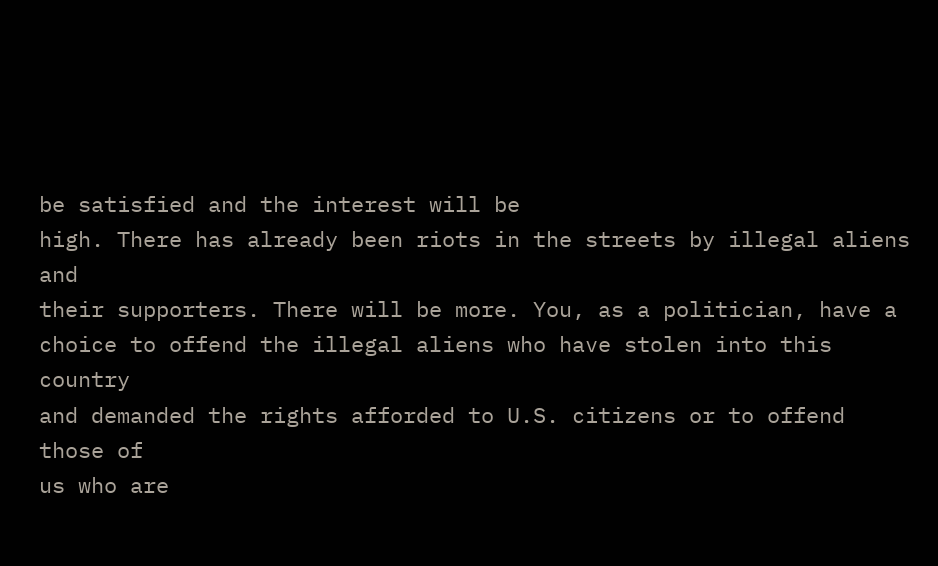be satisfied and the interest will be
high. There has already been riots in the streets by illegal aliens and
their supporters. There will be more. You, as a politician, have a
choice to offend the illegal aliens who have stolen into this country
and demanded the rights afforded to U.S. citizens or to offend those of
us who are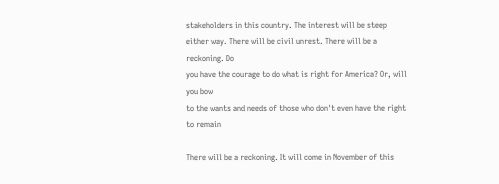stakeholders in this country. The interest will be steep
either way. There will be civil unrest. There will be a reckoning. Do
you have the courage to do what is right for America? Or, will you bow
to the wants and needs of those who don't even have the right to remain

There will be a reckoning. It will come in November of this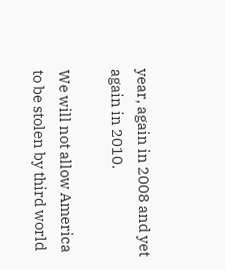year, again in 2008 and yet again in 2010.

We will not allow America to be stolen by third world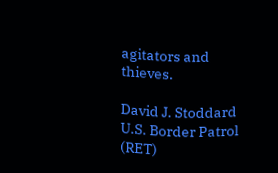agitators and thieves.

David J. Stoddard
U.S. Border Patrol (RET)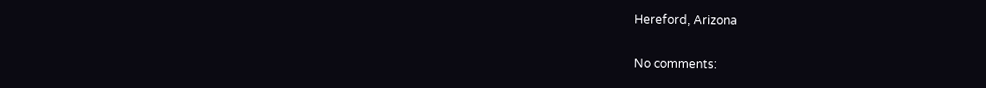Hereford, Arizona

No comments: